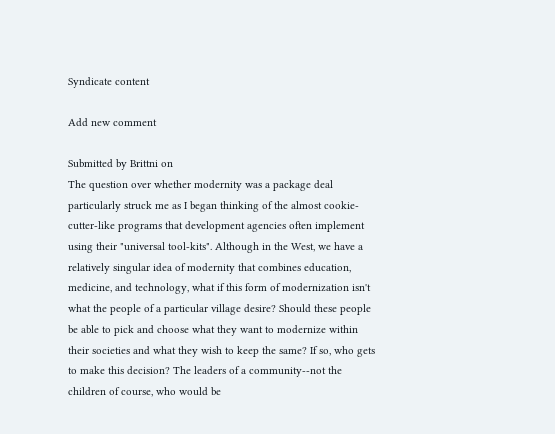Syndicate content

Add new comment

Submitted by Brittni on
The question over whether modernity was a package deal particularly struck me as I began thinking of the almost cookie-cutter-like programs that development agencies often implement using their "universal tool-kits". Although in the West, we have a relatively singular idea of modernity that combines education, medicine, and technology, what if this form of modernization isn't what the people of a particular village desire? Should these people be able to pick and choose what they want to modernize within their societies and what they wish to keep the same? If so, who gets to make this decision? The leaders of a community--not the children of course, who would be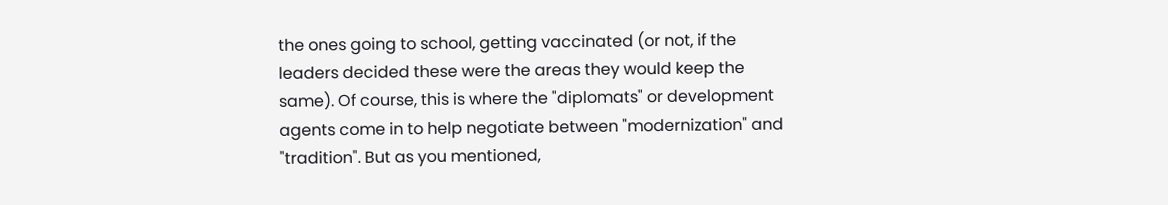the ones going to school, getting vaccinated (or not, if the leaders decided these were the areas they would keep the same). Of course, this is where the "diplomats" or development agents come in to help negotiate between "modernization" and "tradition". But as you mentioned,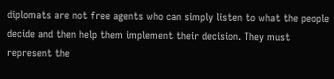diplomats are not free agents who can simply listen to what the people decide and then help them implement their decision. They must represent the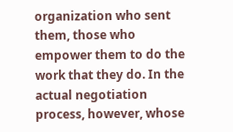organization who sent them, those who empower them to do the work that they do. In the actual negotiation process, however, whose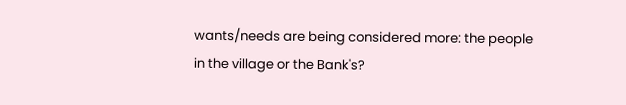wants/needs are being considered more: the people in the village or the Bank's?